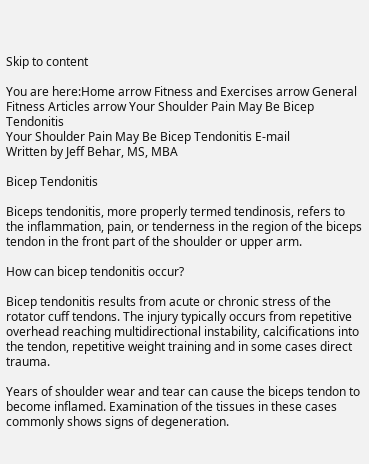Skip to content

You are here:Home arrow Fitness and Exercises arrow General Fitness Articles arrow Your Shoulder Pain May Be Bicep Tendonitis
Your Shoulder Pain May Be Bicep Tendonitis E-mail
Written by Jeff Behar, MS, MBA

Bicep Tendonitis

Biceps tendonitis, more properly termed tendinosis, refers to the inflammation, pain, or tenderness in the region of the biceps tendon in the front part of the shoulder or upper arm.

How can bicep tendonitis occur?

Bicep tendonitis results from acute or chronic stress of the rotator cuff tendons. The injury typically occurs from repetitive overhead reaching multidirectional instability, calcifications into the tendon, repetitive weight training and in some cases direct trauma.

Years of shoulder wear and tear can cause the biceps tendon to become inflamed. Examination of the tissues in these cases commonly shows signs of degeneration.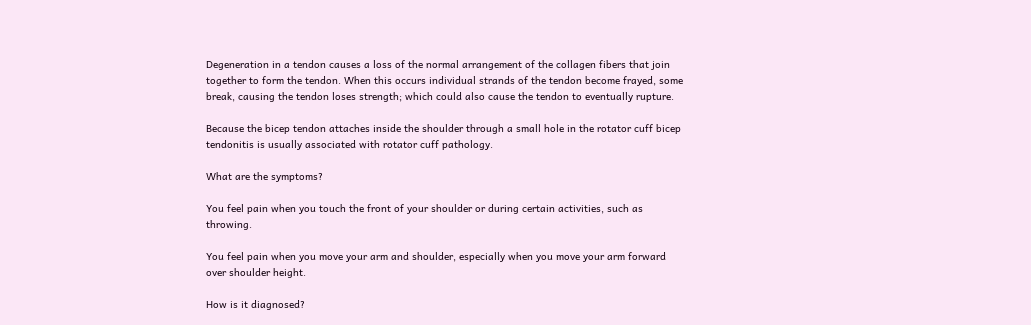Degeneration in a tendon causes a loss of the normal arrangement of the collagen fibers that join together to form the tendon. When this occurs individual strands of the tendon become frayed, some break, causing the tendon loses strength; which could also cause the tendon to eventually rupture.

Because the bicep tendon attaches inside the shoulder through a small hole in the rotator cuff bicep tendonitis is usually associated with rotator cuff pathology.

What are the symptoms?

You feel pain when you touch the front of your shoulder or during certain activities, such as throwing.

You feel pain when you move your arm and shoulder, especially when you move your arm forward over shoulder height.

How is it diagnosed?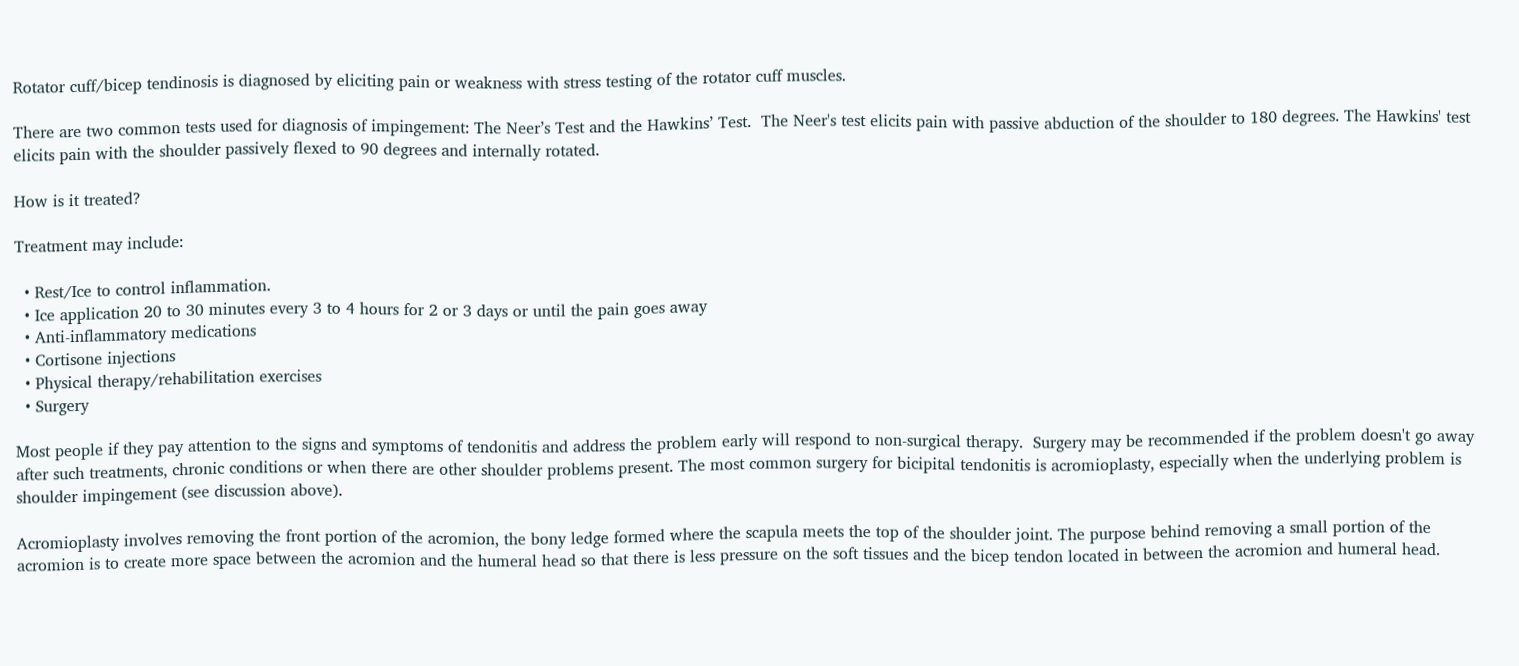Rotator cuff/bicep tendinosis is diagnosed by eliciting pain or weakness with stress testing of the rotator cuff muscles.

There are two common tests used for diagnosis of impingement: The Neer’s Test and the Hawkins’ Test.  The Neer's test elicits pain with passive abduction of the shoulder to 180 degrees. The Hawkins' test elicits pain with the shoulder passively flexed to 90 degrees and internally rotated.

How is it treated?

Treatment may include:

  • Rest/Ice to control inflammation.
  • Ice application 20 to 30 minutes every 3 to 4 hours for 2 or 3 days or until the pain goes away
  • Anti-inflammatory medications
  • Cortisone injections
  • Physical therapy/rehabilitation exercises
  • Surgery

Most people if they pay attention to the signs and symptoms of tendonitis and address the problem early will respond to non-surgical therapy.  Surgery may be recommended if the problem doesn't go away after such treatments, chronic conditions or when there are other shoulder problems present. The most common surgery for bicipital tendonitis is acromioplasty, especially when the underlying problem is shoulder impingement (see discussion above).

Acromioplasty involves removing the front portion of the acromion, the bony ledge formed where the scapula meets the top of the shoulder joint. The purpose behind removing a small portion of the acromion is to create more space between the acromion and the humeral head so that there is less pressure on the soft tissues and the bicep tendon located in between the acromion and humeral head.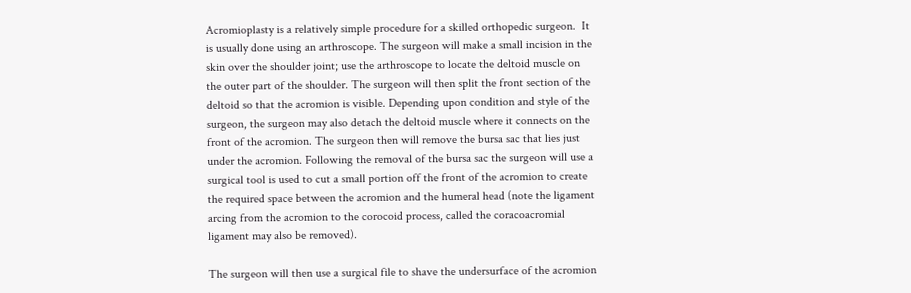Acromioplasty is a relatively simple procedure for a skilled orthopedic surgeon.  It is usually done using an arthroscope. The surgeon will make a small incision in the skin over the shoulder joint; use the arthroscope to locate the deltoid muscle on the outer part of the shoulder. The surgeon will then split the front section of the deltoid so that the acromion is visible. Depending upon condition and style of the surgeon, the surgeon may also detach the deltoid muscle where it connects on the front of the acromion. The surgeon then will remove the bursa sac that lies just under the acromion. Following the removal of the bursa sac the surgeon will use a surgical tool is used to cut a small portion off the front of the acromion to create the required space between the acromion and the humeral head (note the ligament arcing from the acromion to the corocoid process, called the coracoacromial ligament may also be removed).

The surgeon will then use a surgical file to shave the undersurface of the acromion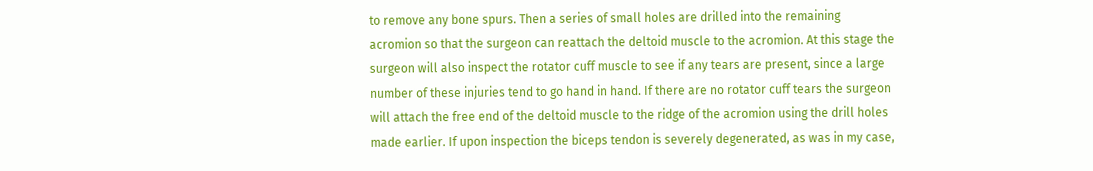to remove any bone spurs. Then a series of small holes are drilled into the remaining acromion so that the surgeon can reattach the deltoid muscle to the acromion. At this stage the surgeon will also inspect the rotator cuff muscle to see if any tears are present, since a large number of these injuries tend to go hand in hand. If there are no rotator cuff tears the surgeon will attach the free end of the deltoid muscle to the ridge of the acromion using the drill holes made earlier. If upon inspection the biceps tendon is severely degenerated, as was in my case,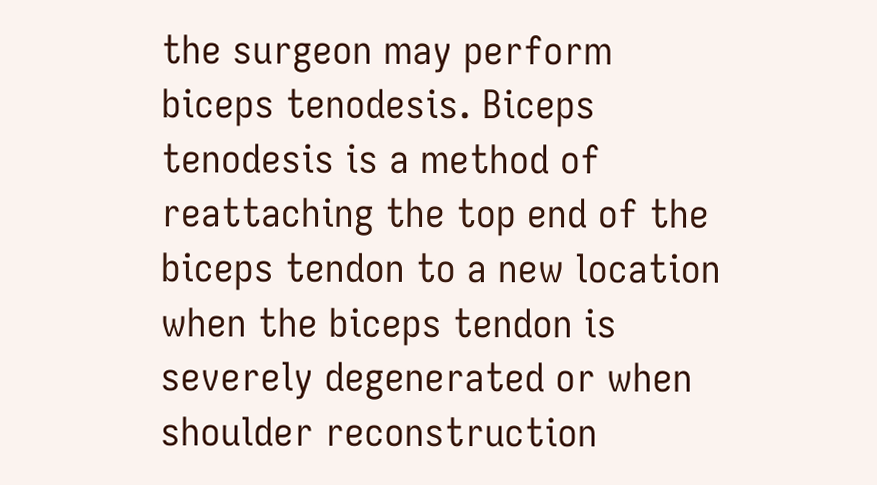the surgeon may perform biceps tenodesis. Biceps tenodesis is a method of reattaching the top end of the biceps tendon to a new location when the biceps tendon is severely degenerated or when shoulder reconstruction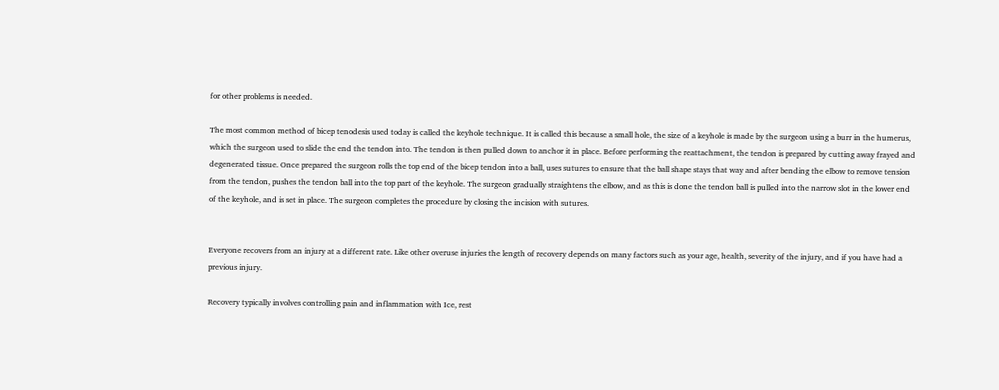for other problems is needed.

The most common method of bicep tenodesis used today is called the keyhole technique. It is called this because a small hole, the size of a keyhole is made by the surgeon using a burr in the humerus, which the surgeon used to slide the end the tendon into. The tendon is then pulled down to anchor it in place. Before performing the reattachment, the tendon is prepared by cutting away frayed and degenerated tissue. Once prepared the surgeon rolls the top end of the bicep tendon into a ball, uses sutures to ensure that the ball shape stays that way and after bending the elbow to remove tension from the tendon, pushes the tendon ball into the top part of the keyhole. The surgeon gradually straightens the elbow, and as this is done the tendon ball is pulled into the narrow slot in the lower end of the keyhole, and is set in place. The surgeon completes the procedure by closing the incision with sutures.


Everyone recovers from an injury at a different rate. Like other overuse injuries the length of recovery depends on many factors such as your age, health, severity of the injury, and if you have had a previous injury.

Recovery typically involves controlling pain and inflammation with Ice, rest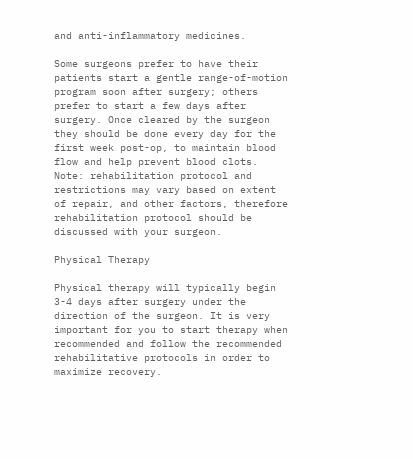and anti-inflammatory medicines.

Some surgeons prefer to have their patients start a gentle range-of-motion program soon after surgery; others prefer to start a few days after surgery. Once cleared by the surgeon they should be done every day for the first week post-op, to maintain blood flow and help prevent blood clots. Note: rehabilitation protocol and restrictions may vary based on extent of repair, and other factors, therefore rehabilitation protocol should be discussed with your surgeon.

Physical Therapy

Physical therapy will typically begin 3-4 days after surgery under the direction of the surgeon. It is very important for you to start therapy when recommended and follow the recommended rehabilitative protocols in order to maximize recovery.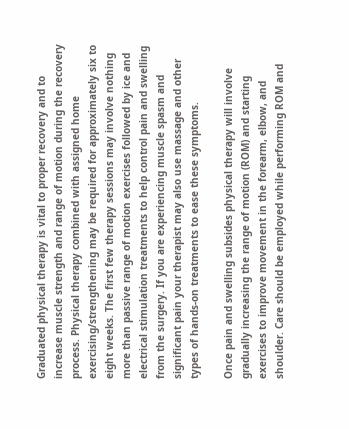Graduated physical therapy is vital to proper recovery and to increase muscle strength and range of motion during the recovery process. Physical therapy combined with assigned home exercising/strengthening may be required for approximately six to eight weeks. The first few therapy sessions may involve nothing more than passive range of motion exercises followed by ice and electrical stimulation treatments to help control pain and swelling from the surgery. If you are experiencing muscle spasm and significant pain your therapist may also use massage and other types of hands-on treatments to ease these symptoms.

Once pain and swelling subsides physical therapy will involve gradually increasing the range of motion (ROM) and starting exercises to improve movement in the forearm, elbow, and shoulder. Care should be employed while performing ROM and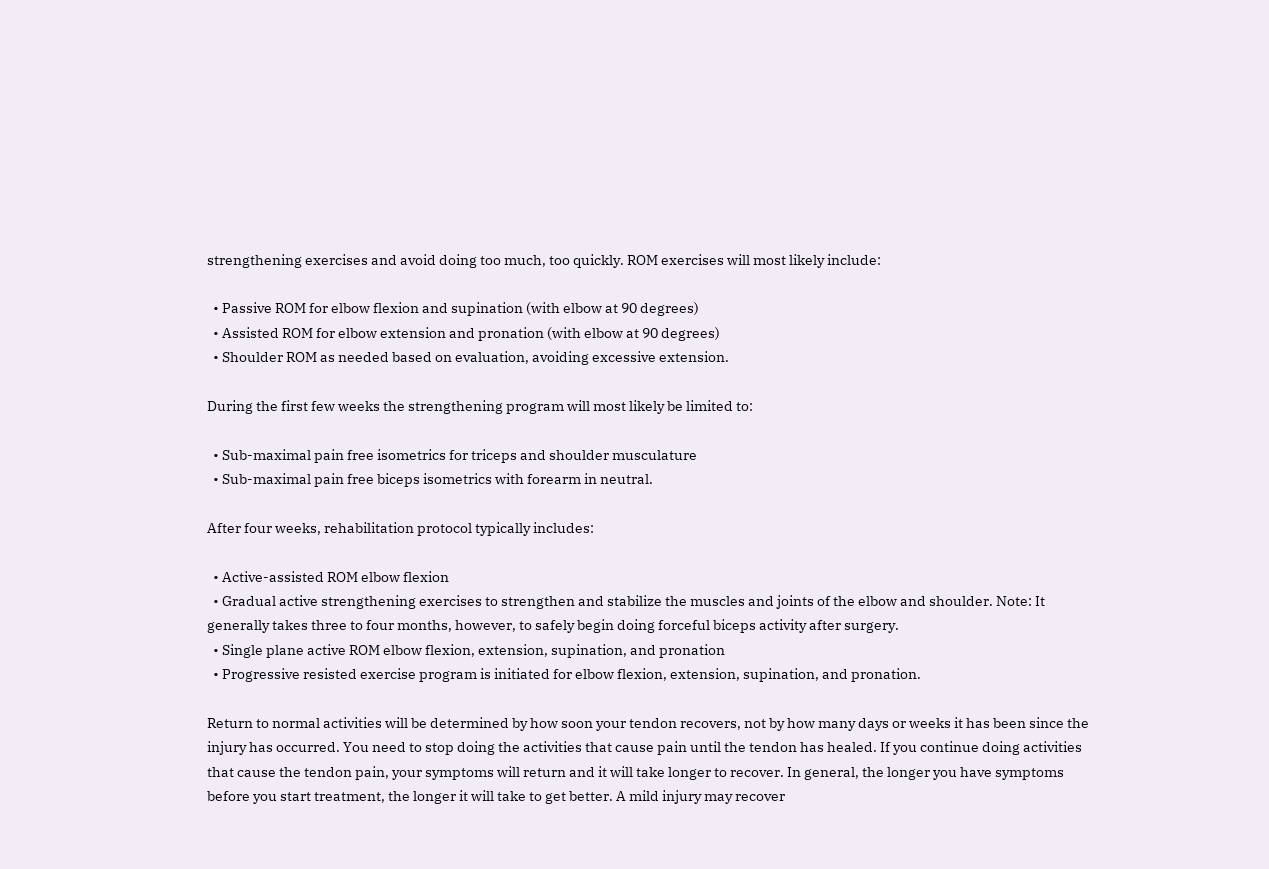strengthening exercises and avoid doing too much, too quickly. ROM exercises will most likely include:

  • Passive ROM for elbow flexion and supination (with elbow at 90 degrees)
  • Assisted ROM for elbow extension and pronation (with elbow at 90 degrees)
  • Shoulder ROM as needed based on evaluation, avoiding excessive extension.

During the first few weeks the strengthening program will most likely be limited to:

  • Sub-maximal pain free isometrics for triceps and shoulder musculature
  • Sub-maximal pain free biceps isometrics with forearm in neutral.

After four weeks, rehabilitation protocol typically includes:

  • Active-assisted ROM elbow flexion
  • Gradual active strengthening exercises to strengthen and stabilize the muscles and joints of the elbow and shoulder. Note: It generally takes three to four months, however, to safely begin doing forceful biceps activity after surgery.
  • Single plane active ROM elbow flexion, extension, supination, and pronation
  • Progressive resisted exercise program is initiated for elbow flexion, extension, supination, and pronation.

Return to normal activities will be determined by how soon your tendon recovers, not by how many days or weeks it has been since the injury has occurred. You need to stop doing the activities that cause pain until the tendon has healed. If you continue doing activities that cause the tendon pain, your symptoms will return and it will take longer to recover. In general, the longer you have symptoms before you start treatment, the longer it will take to get better. A mild injury may recover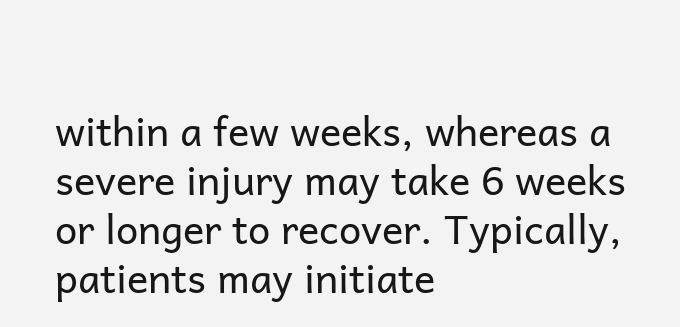within a few weeks, whereas a severe injury may take 6 weeks or longer to recover. Typically, patients may initiate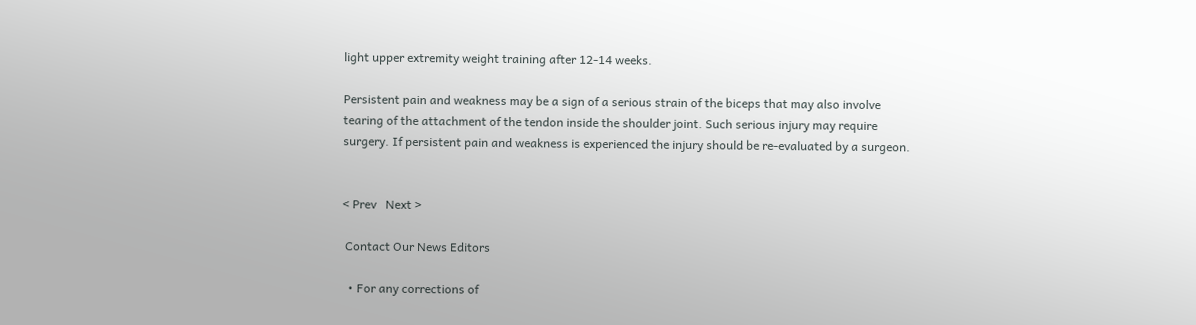light upper extremity weight training after 12-14 weeks.

Persistent pain and weakness may be a sign of a serious strain of the biceps that may also involve tearing of the attachment of the tendon inside the shoulder joint. Such serious injury may require surgery. If persistent pain and weakness is experienced the injury should be re-evaluated by a surgeon.


< Prev   Next >

 Contact Our News Editors

  • For any corrections of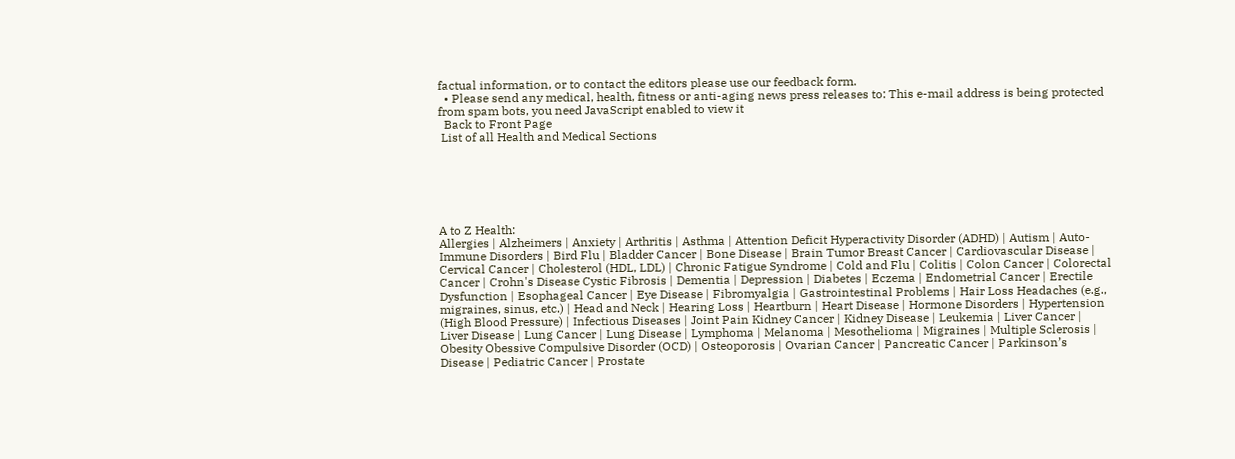factual information, or to contact the editors please use our feedback form.
  • Please send any medical, health, fitness or anti-aging news press releases to: This e-mail address is being protected from spam bots, you need JavaScript enabled to view it
  Back to Front Page
 List of all Health and Medical Sections






A to Z Health:
Allergies | Alzheimers | Anxiety | Arthritis | Asthma | Attention Deficit Hyperactivity Disorder (ADHD) | Autism | Auto-Immune Disorders | Bird Flu | Bladder Cancer | Bone Disease | Brain Tumor Breast Cancer | Cardiovascular Disease | Cervical Cancer | Cholesterol (HDL, LDL) | Chronic Fatigue Syndrome | Cold and Flu | Colitis | Colon Cancer | Colorectal Cancer | Crohn's Disease Cystic Fibrosis | Dementia | Depression | Diabetes | Eczema | Endometrial Cancer | Erectile Dysfunction | Esophageal Cancer | Eye Disease | Fibromyalgia | Gastrointestinal Problems | Hair Loss Headaches (e.g., migraines, sinus, etc.) | Head and Neck | Hearing Loss | Heartburn | Heart Disease | Hormone Disorders | Hypertension (High Blood Pressure) | Infectious Diseases | Joint Pain Kidney Cancer | Kidney Disease | Leukemia | Liver Cancer | Liver Disease | Lung Cancer | Lung Disease | Lymphoma | Melanoma | Mesothelioma | Migraines | Multiple Sclerosis | Obesity Obessive Compulsive Disorder (OCD) | Osteoporosis | Ovarian Cancer | Pancreatic Cancer | Parkinson’s Disease | Pediatric Cancer | Prostate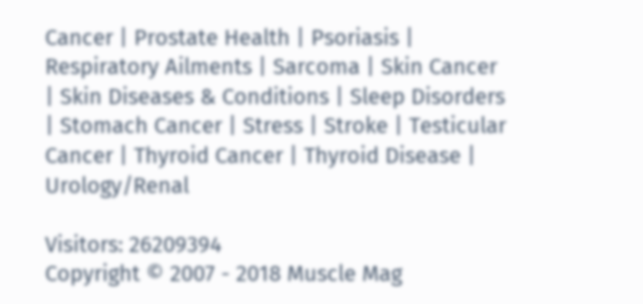Cancer | Prostate Health | Psoriasis | Respiratory Ailments | Sarcoma | Skin Cancer | Skin Diseases & Conditions | Sleep Disorders | Stomach Cancer | Stress | Stroke | Testicular Cancer | Thyroid Cancer | Thyroid Disease | Urology/Renal

Visitors: 26209394
Copyright © 2007 - 2018 Muscle Mag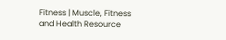Fitness | Muscle, Fitness and Health Resource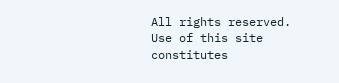All rights reserved. Use of this site constitutes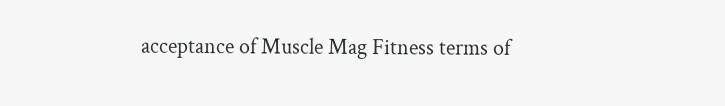acceptance of Muscle Mag Fitness terms of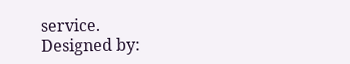service.
Designed by: